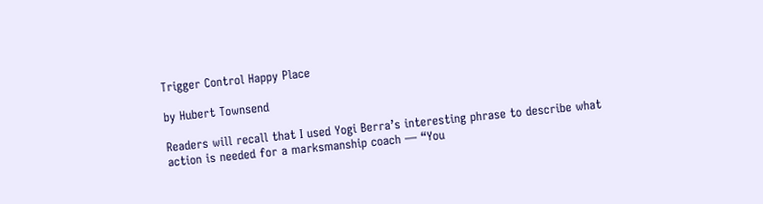Trigger Control Happy Place

by Hubert Townsend

Readers will recall that I used Yogi Berra’s interesting phrase to describe what action is needed for a marksmanship coach — “You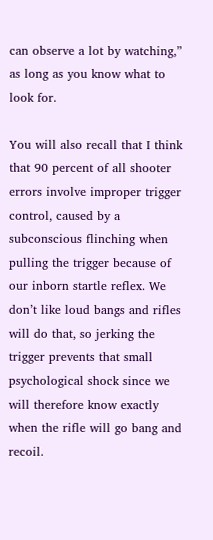can observe a lot by watching,” as long as you know what to look for.

You will also recall that I think that 90 percent of all shooter errors involve improper trigger control, caused by a subconscious flinching when pulling the trigger because of our inborn startle reflex. We don’t like loud bangs and rifles will do that, so jerking the trigger prevents that small psychological shock since we will therefore know exactly when the rifle will go bang and recoil.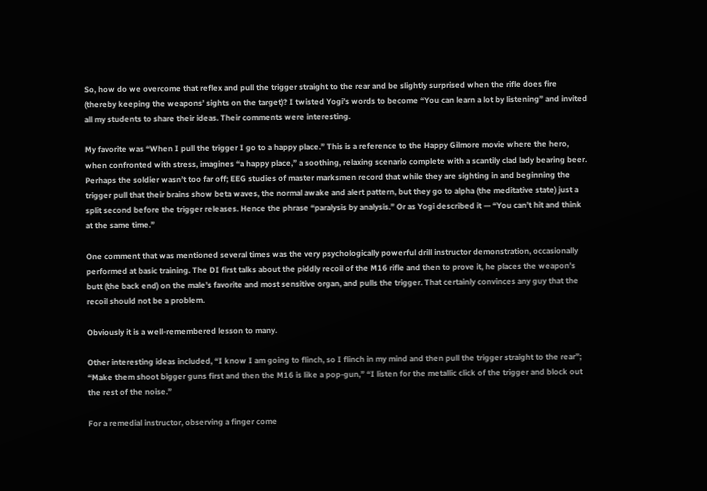So, how do we overcome that reflex and pull the trigger straight to the rear and be slightly surprised when the rifle does fire (thereby keeping the weapons’ sights on the target)? I twisted Yogi’s words to become “You can learn a lot by listening” and invited all my students to share their ideas. Their comments were interesting.

My favorite was “When I pull the trigger I go to a happy place.” This is a reference to the Happy Gilmore movie where the hero, when confronted with stress, imagines “a happy place,” a soothing, relaxing scenario complete with a scantily clad lady bearing beer. Perhaps the soldier wasn’t too far off; EEG studies of master marksmen record that while they are sighting in and beginning the trigger pull that their brains show beta waves, the normal awake and alert pattern, but they go to alpha (the meditative state) just a split second before the trigger releases. Hence the phrase “paralysis by analysis.” Or as Yogi described it — “You can’t hit and think at the same time.”

One comment that was mentioned several times was the very psychologically powerful drill instructor demonstration, occasionally performed at basic training. The DI first talks about the piddly recoil of the M16 rifle and then to prove it, he places the weapon’s butt (the back end) on the male’s favorite and most sensitive organ, and pulls the trigger. That certainly convinces any guy that the recoil should not be a problem.

Obviously it is a well-remembered lesson to many.

Other interesting ideas included, “I know I am going to flinch, so I flinch in my mind and then pull the trigger straight to the rear”; “Make them shoot bigger guns first and then the M16 is like a pop-gun,” “I listen for the metallic click of the trigger and block out the rest of the noise.”

For a remedial instructor, observing a finger come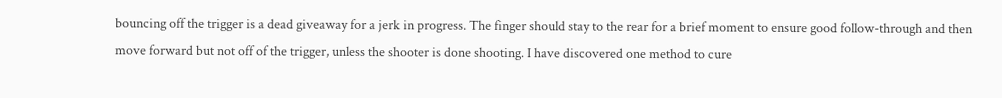bouncing off the trigger is a dead giveaway for a jerk in progress. The finger should stay to the rear for a brief moment to ensure good follow-through and then move forward but not off of the trigger, unless the shooter is done shooting. I have discovered one method to cure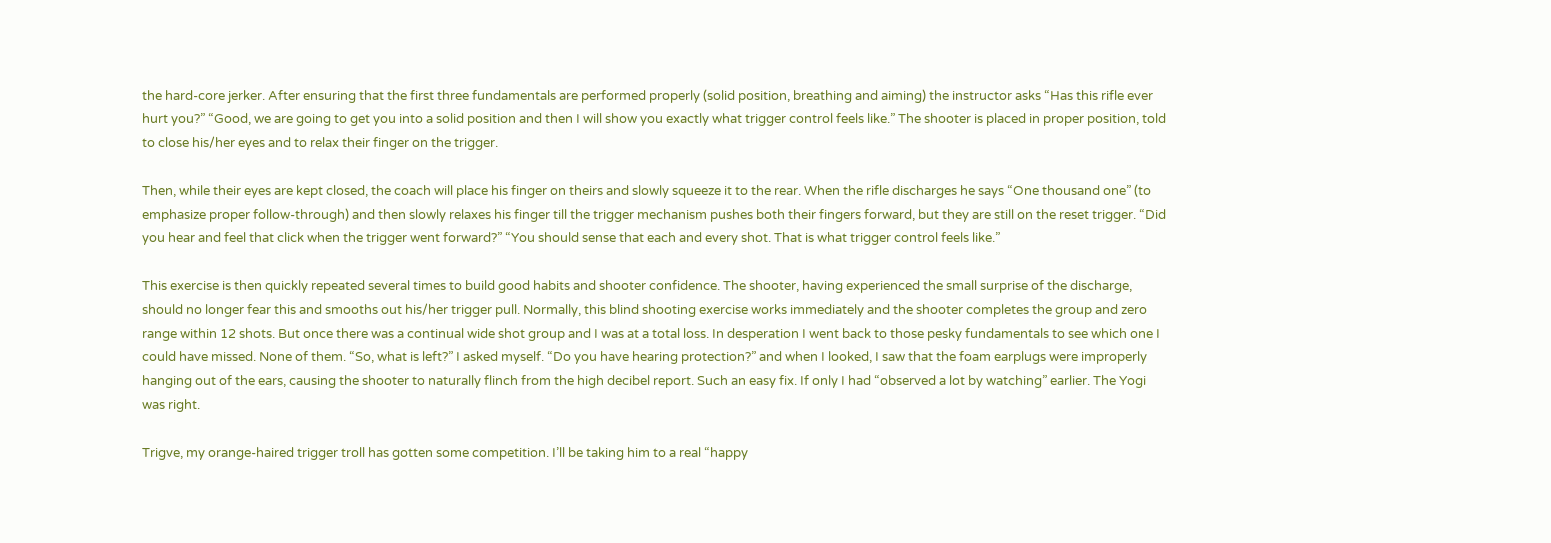the hard-core jerker. After ensuring that the first three fundamentals are performed properly (solid position, breathing and aiming) the instructor asks “Has this rifle ever hurt you?” “Good, we are going to get you into a solid position and then I will show you exactly what trigger control feels like.” The shooter is placed in proper position, told to close his/her eyes and to relax their finger on the trigger.

Then, while their eyes are kept closed, the coach will place his finger on theirs and slowly squeeze it to the rear. When the rifle discharges he says “One thousand one” (to emphasize proper follow-through) and then slowly relaxes his finger till the trigger mechanism pushes both their fingers forward, but they are still on the reset trigger. “Did you hear and feel that click when the trigger went forward?” “You should sense that each and every shot. That is what trigger control feels like.”

This exercise is then quickly repeated several times to build good habits and shooter confidence. The shooter, having experienced the small surprise of the discharge, should no longer fear this and smooths out his/her trigger pull. Normally, this blind shooting exercise works immediately and the shooter completes the group and zero range within 12 shots. But once there was a continual wide shot group and I was at a total loss. In desperation I went back to those pesky fundamentals to see which one I could have missed. None of them. “So, what is left?” I asked myself. “Do you have hearing protection?” and when I looked, I saw that the foam earplugs were improperly hanging out of the ears, causing the shooter to naturally flinch from the high decibel report. Such an easy fix. If only I had “observed a lot by watching” earlier. The Yogi was right.

Trigve, my orange-haired trigger troll has gotten some competition. I’ll be taking him to a real “happy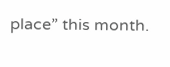place” this month.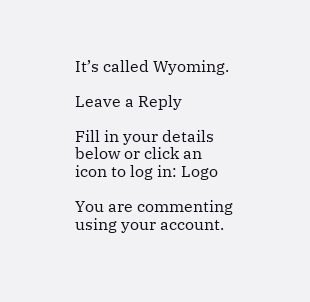It’s called Wyoming.

Leave a Reply

Fill in your details below or click an icon to log in: Logo

You are commenting using your account.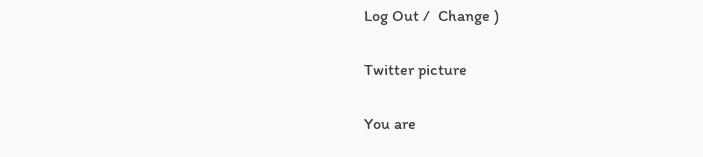Log Out /  Change )

Twitter picture

You are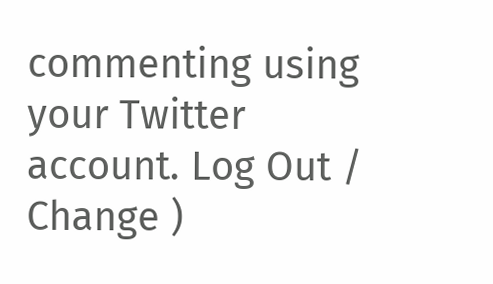commenting using your Twitter account. Log Out /  Change )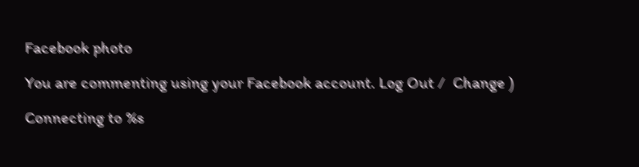Facebook photo

You are commenting using your Facebook account. Log Out /  Change )

Connecting to %s